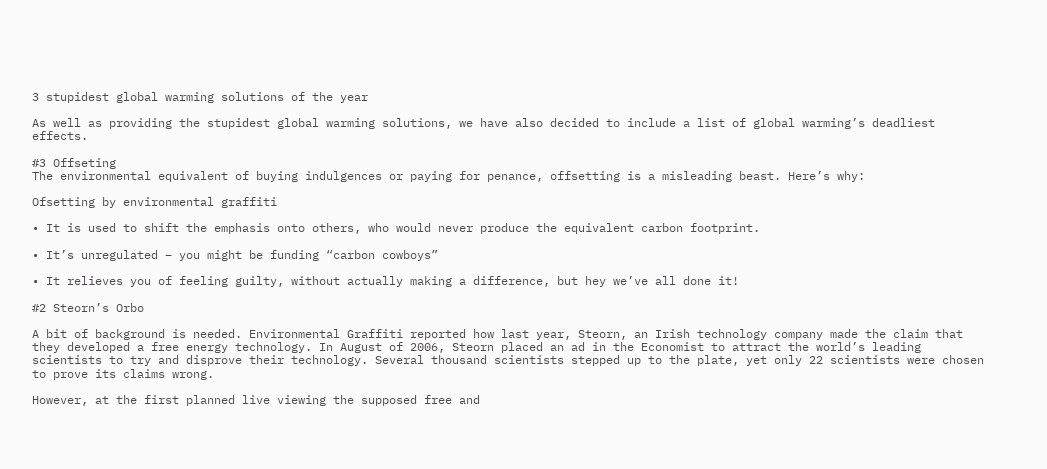3 stupidest global warming solutions of the year

As well as providing the stupidest global warming solutions, we have also decided to include a list of global warming’s deadliest effects.

#3 Offseting
The environmental equivalent of buying indulgences or paying for penance, offsetting is a misleading beast. Here’s why:

Ofsetting by environmental graffiti

• It is used to shift the emphasis onto others, who would never produce the equivalent carbon footprint.

• It’s unregulated – you might be funding “carbon cowboys”

• It relieves you of feeling guilty, without actually making a difference, but hey we’ve all done it!

#2 Steorn’s Orbo

A bit of background is needed. Environmental Graffiti reported how last year, Steorn, an Irish technology company made the claim that they developed a free energy technology. In August of 2006, Steorn placed an ad in the Economist to attract the world’s leading scientists to try and disprove their technology. Several thousand scientists stepped up to the plate, yet only 22 scientists were chosen to prove its claims wrong.

However, at the first planned live viewing the supposed free and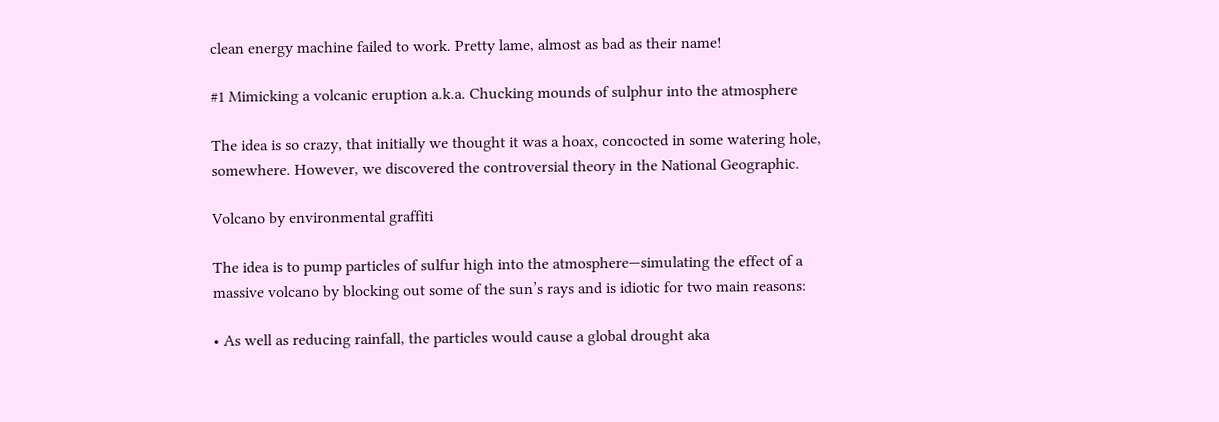clean energy machine failed to work. Pretty lame, almost as bad as their name!

#1 Mimicking a volcanic eruption a.k.a. Chucking mounds of sulphur into the atmosphere

The idea is so crazy, that initially we thought it was a hoax, concocted in some watering hole, somewhere. However, we discovered the controversial theory in the National Geographic.

Volcano by environmental graffiti

The idea is to pump particles of sulfur high into the atmosphere—simulating the effect of a massive volcano by blocking out some of the sun’s rays and is idiotic for two main reasons:

• As well as reducing rainfall, the particles would cause a global drought aka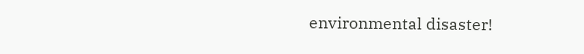environmental disaster!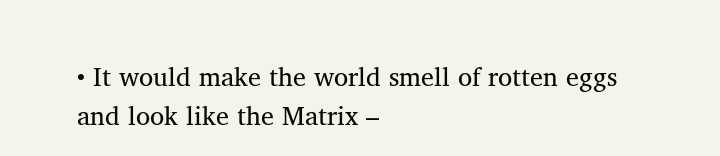• It would make the world smell of rotten eggs and look like the Matrix –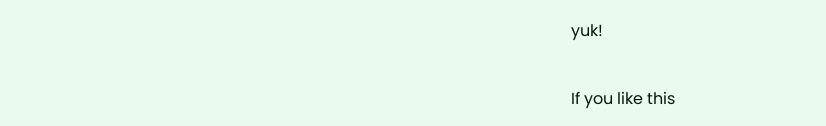yuk!

If you like this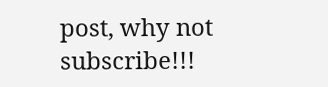post, why not subscribe!!!